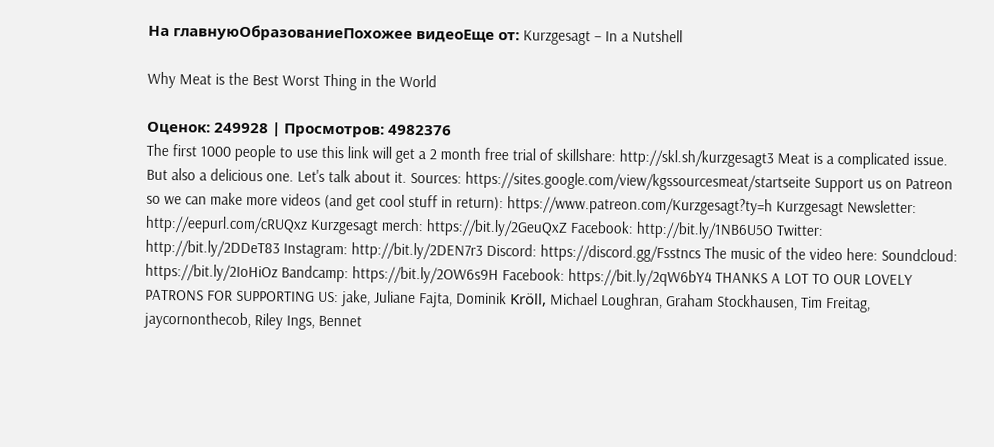На главнуюОбразованиеПохожее видеоЕще от: Kurzgesagt – In a Nutshell

Why Meat is the Best Worst Thing in the World

Оценок: 249928 | Просмотров: 4982376
The first 1000 people to use this link will get a 2 month free trial of skillshare: http://skl.sh/kurzgesagt3 Meat is a complicated issue. But also a delicious one. Let's talk about it. Sources: https://sites.google.com/view/kgssourcesmeat/startseite Support us on Patreon so we can make more videos (and get cool stuff in return): https://www.patreon.com/Kurzgesagt?ty=h Kurzgesagt Newsletter: http://eepurl.com/cRUQxz Kurzgesagt merch: https://bit.ly/2GeuQxZ Facebook: http://bit.ly/1NB6U5O Twitter: http://bit.ly/2DDeT83 Instagram: http://bit.ly/2DEN7r3 Discord: https://discord.gg/Fsstncs The music of the video here: Soundcloud: https://bit.ly/2IoHiOz Bandcamp: https://bit.ly/2OW6s9H Facebook: https://bit.ly/2qW6bY4 THANKS A LOT TO OUR LOVELY PATRONS FOR SUPPORTING US: jake, Juliane Fajta, Dominik Kröll, Michael Loughran, Graham Stockhausen, Tim Freitag, jaycornonthecob, Riley Ings, Bennet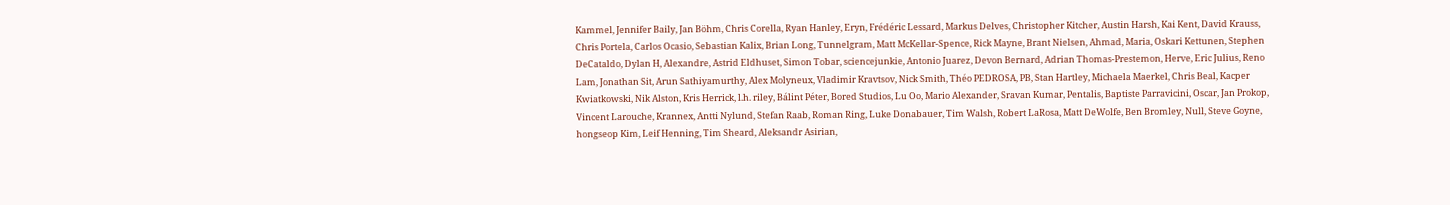Kammel, Jennifer Baily, Jan Böhm, Chris Corella, Ryan Hanley, Eryn, Frédéric Lessard, Markus Delves, Christopher Kitcher, Austin Harsh, Kai Kent, David Krauss, Chris Portela, Carlos Ocasio, Sebastian Kalix, Brian Long, Tunnelgram, Matt McKellar-Spence, Rick Mayne, Brant Nielsen, Ahmad, Maria, Oskari Kettunen, Stephen DeCataldo, Dylan H, Alexandre, Astrid Eldhuset, Simon Tobar, sciencejunkie, Antonio Juarez, Devon Bernard, Adrian Thomas-Prestemon, Herve, Eric Julius, Reno Lam, Jonathan Sit, Arun Sathiyamurthy, Alex Molyneux, Vladimir Kravtsov, Nick Smith, Théo PEDROSA, PB, Stan Hartley, Michaela Maerkel, Chris Beal, Kacper Kwiatkowski, Nik Alston, Kris Herrick, l.h. riley, Bálint Péter, Bored Studios, Lu Oo, Mario Alexander, Sravan Kumar, Pentalis, Baptiste Parravicini, Oscar, Jan Prokop, Vincent Larouche, Krannex, Antti Nylund, Stefan Raab, Roman Ring, Luke Donabauer, Tim Walsh, Robert LaRosa, Matt DeWolfe, Ben Bromley, Null, Steve Goyne, hongseop Kim, Leif Henning, Tim Sheard, Aleksandr Asirian,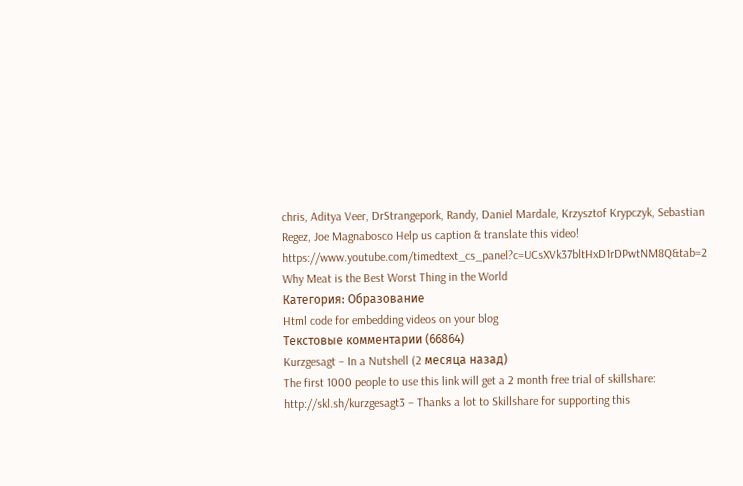chris, Aditya Veer, DrStrangepork, Randy, Daniel Mardale, Krzysztof Krypczyk, Sebastian Regez, Joe Magnabosco Help us caption & translate this video! https://www.youtube.com/timedtext_cs_panel?c=UCsXVk37bltHxD1rDPwtNM8Q&tab=2 Why Meat is the Best Worst Thing in the World
Категория: Образование
Html code for embedding videos on your blog
Текстовые комментарии (66864)
Kurzgesagt – In a Nutshell (2 месяца назад)
The first 1000 people to use this link will get a 2 month free trial of skillshare: http://skl.sh/kurzgesagt3 – Thanks a lot to Skillshare for supporting this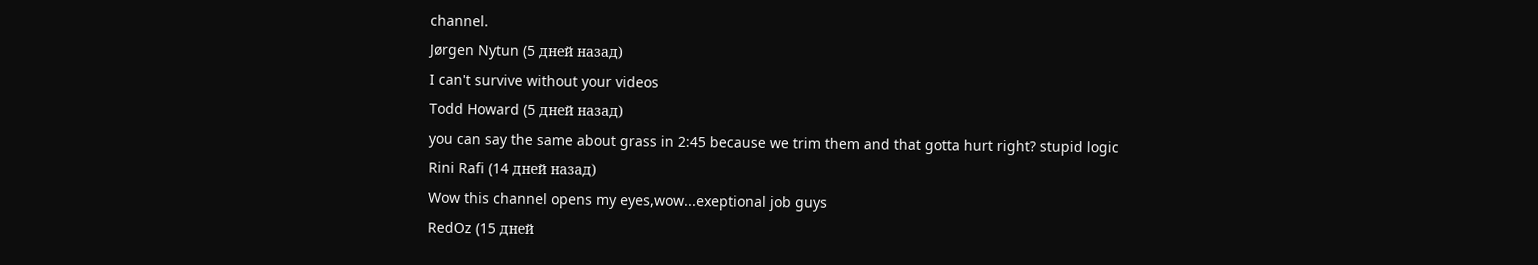channel.
Jørgen Nytun (5 дней назад)
I can't survive without your videos
Todd Howard (5 дней назад)
you can say the same about grass in 2:45 because we trim them and that gotta hurt right? stupid logic
Rini Rafi (14 дней назад)
Wow this channel opens my eyes,wow...exeptional job guys
RedOz (15 дней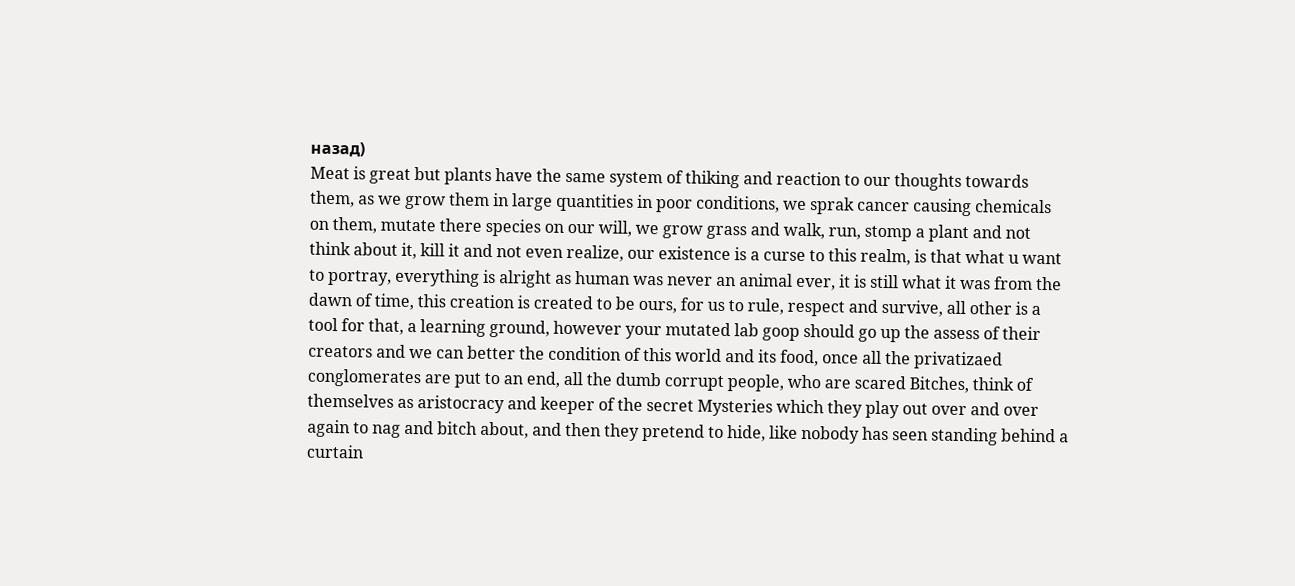назад)
Meat is great but plants have the same system of thiking and reaction to our thoughts towards them, as we grow them in large quantities in poor conditions, we sprak cancer causing chemicals on them, mutate there species on our will, we grow grass and walk, run, stomp a plant and not think about it, kill it and not even realize, our existence is a curse to this realm, is that what u want to portray, everything is alright as human was never an animal ever, it is still what it was from the dawn of time, this creation is created to be ours, for us to rule, respect and survive, all other is a tool for that, a learning ground, however your mutated lab goop should go up the assess of their creators and we can better the condition of this world and its food, once all the privatizaed conglomerates are put to an end, all the dumb corrupt people, who are scared Bitches, think of themselves as aristocracy and keeper of the secret Mysteries which they play out over and over again to nag and bitch about, and then they pretend to hide, like nobody has seen standing behind a curtain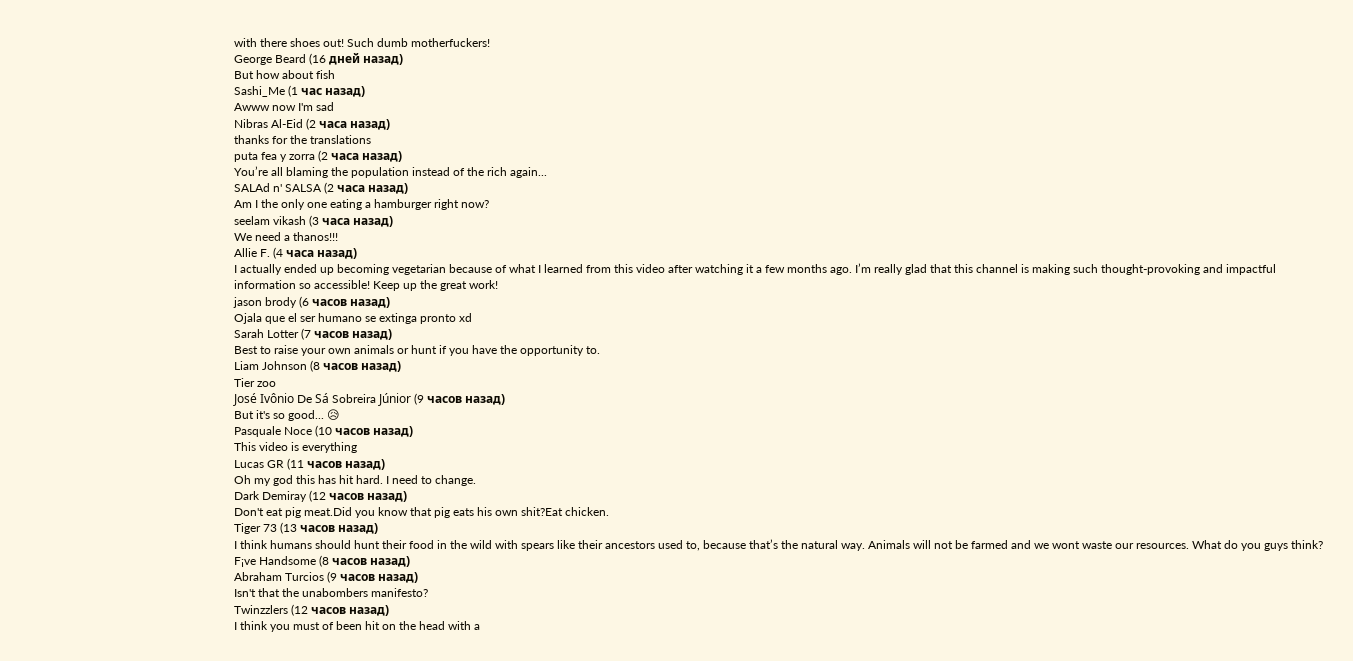with there shoes out! Such dumb motherfuckers!
George Beard (16 дней назад)
But how about fish
Sashi_Me (1 час назад)
Awww now I'm sad
Nibras Al-Eid (2 часа назад)
thanks for the translations
puta fea y zorra (2 часа назад)
You’re all blaming the population instead of the rich again...
SALAd n' SALSA (2 часа назад)
Am I the only one eating a hamburger right now?
seelam vikash (3 часа назад)
We need a thanos!!!
Allie F. (4 часа назад)
I actually ended up becoming vegetarian because of what I learned from this video after watching it a few months ago. I’m really glad that this channel is making such thought-provoking and impactful information so accessible! Keep up the great work!
jason brody (6 часов назад)
Ojala que el ser humano se extinga pronto xd
Sarah Lotter (7 часов назад)
Best to raise your own animals or hunt if you have the opportunity to.
Liam Johnson (8 часов назад)
Tier zoo
José Ivônio De Sá Sobreira Júnior (9 часов назад)
But it's so good... 😥
Pasquale Noce (10 часов назад)
This video is everything
Lucas GR (11 часов назад)
Oh my god this has hit hard. I need to change.
Dark Demiray (12 часов назад)
Don't eat pig meat.Did you know that pig eats his own shit?Eat chicken.
Tiger 73 (13 часов назад)
I think humans should hunt their food in the wild with spears like their ancestors used to, because that’s the natural way. Animals will not be farmed and we wont waste our resources. What do you guys think?
F¡ve Handsome (8 часов назад)
Abraham Turcios (9 часов назад)
Isn't that the unabombers manifesto?
Twinzzlers (12 часов назад)
I think you must of been hit on the head with a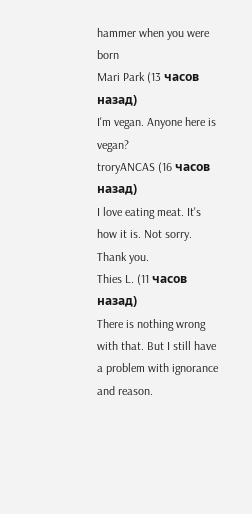hammer when you were born
Mari Park (13 часов назад)
I'm vegan. Anyone here is vegan?
troryANCAS (16 часов назад)
I love eating meat. It's how it is. Not sorry. Thank you.
Thies L. (11 часов назад)
There is nothing wrong with that. But I still have a problem with ignorance and reason.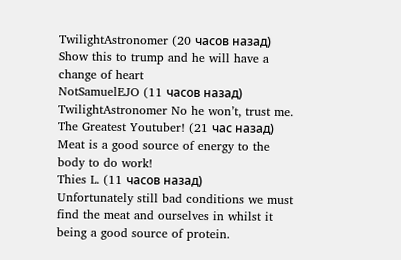TwilightAstronomer (20 часов назад)
Show this to trump and he will have a change of heart
NotSamuelEJO (11 часов назад)
TwilightAstronomer No he won’t, trust me.
The Greatest Youtuber! (21 час назад)
Meat is a good source of energy to the body to do work!
Thies L. (11 часов назад)
Unfortunately still bad conditions we must find the meat and ourselves in whilst it being a good source of protein.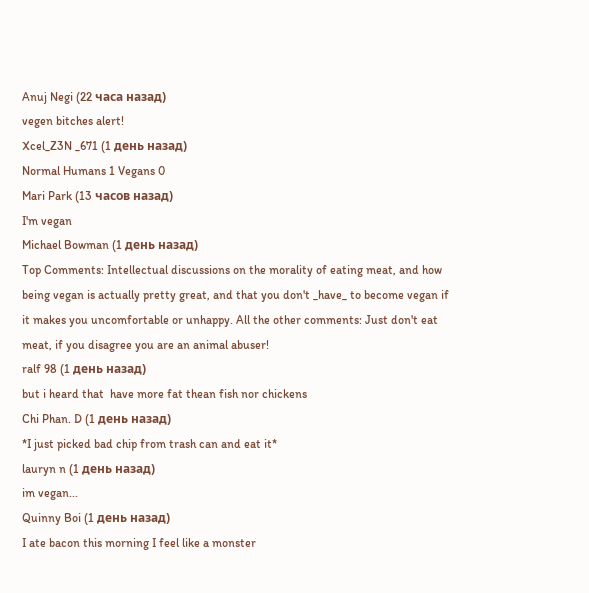Anuj Negi (22 часа назад)
vegen bitches alert!
Xcel_Z3N _671 (1 день назад)
Normal Humans 1 Vegans 0
Mari Park (13 часов назад)
I'm vegan
Michael Bowman (1 день назад)
Top Comments: Intellectual discussions on the morality of eating meat, and how being vegan is actually pretty great, and that you don't _have_ to become vegan if it makes you uncomfortable or unhappy. All the other comments: Just don't eat meat, if you disagree you are an animal abuser!
ralf 98 (1 день назад)
but i heard that  have more fat thean fish nor chickens
Chi Phan. D (1 день назад)
*I just picked bad chip from trash can and eat it*
lauryn n (1 день назад)
im vegan...
Quinny Boi (1 день назад)
I ate bacon this morning I feel like a monster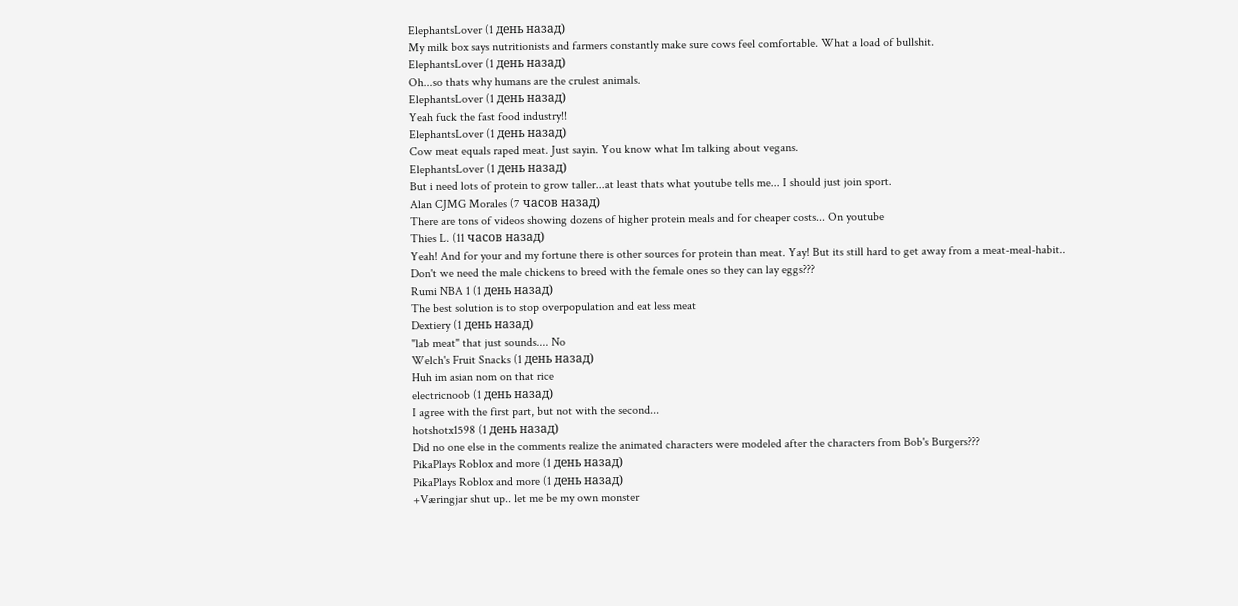ElephantsLover (1 день назад)
My milk box says nutritionists and farmers constantly make sure cows feel comfortable. What a load of bullshit.
ElephantsLover (1 день назад)
Oh...so thats why humans are the crulest animals.
ElephantsLover (1 день назад)
Yeah fuck the fast food industry!!
ElephantsLover (1 день назад)
Cow meat equals raped meat. Just sayin. You know what Im talking about vegans.
ElephantsLover (1 день назад)
But i need lots of protein to grow taller...at least thats what youtube tells me... I should just join sport.
Alan CJMG Morales (7 часов назад)
There are tons of videos showing dozens of higher protein meals and for cheaper costs... On youtube
Thies L. (11 часов назад)
Yeah! And for your and my fortune there is other sources for protein than meat. Yay! But its still hard to get away from a meat-meal-habit..
Don't we need the male chickens to breed with the female ones so they can lay eggs???
Rumi NBA 1 (1 день назад)
The best solution is to stop overpopulation and eat less meat
Dextiery (1 день назад)
"lab meat" that just sounds.... No
Welch's Fruit Snacks (1 день назад)
Huh im asian nom on that rice
electricnoob (1 день назад)
I agree with the first part, but not with the second...
hotshotx1598 (1 день назад)
Did no one else in the comments realize the animated characters were modeled after the characters from Bob's Burgers???
PikaPlays Roblox and more (1 день назад)
PikaPlays Roblox and more (1 день назад)
+Væringjar shut up.. let me be my own monster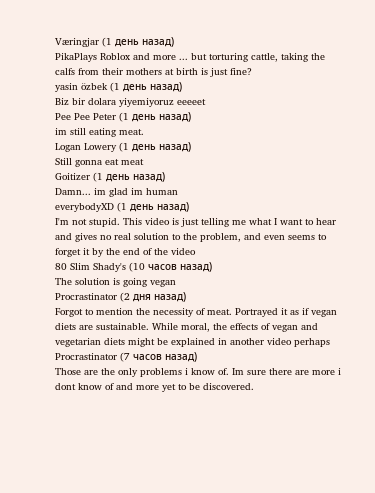Væringjar (1 день назад)
PikaPlays Roblox and more ... but torturing cattle, taking the calfs from their mothers at birth is just fine?
yasin özbek (1 день назад)
Biz bir dolara yiyemiyoruz eeeeet
Pee Pee Peter (1 день назад)
im still eating meat.
Logan Lowery (1 день назад)
Still gonna eat meat
Goitizer (1 день назад)
Damn... im glad im human
everybodyXD (1 день назад)
I'm not stupid. This video is just telling me what I want to hear and gives no real solution to the problem, and even seems to forget it by the end of the video
80 Slim Shady's (10 часов назад)
The solution is going vegan
Procrastinator (2 дня назад)
Forgot to mention the necessity of meat. Portrayed it as if vegan diets are sustainable. While moral, the effects of vegan and vegetarian diets might be explained in another video perhaps
Procrastinator (7 часов назад)
Those are the only problems i know of. Im sure there are more i dont know of and more yet to be discovered.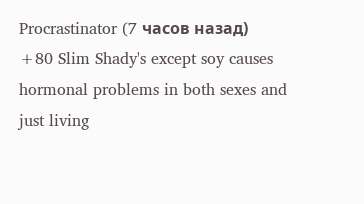Procrastinator (7 часов назад)
+80 Slim Shady's except soy causes hormonal problems in both sexes and just living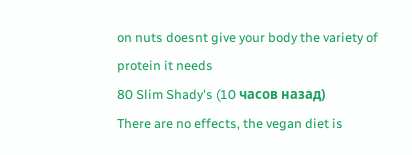on nuts doesnt give your body the variety of protein it needs
80 Slim Shady's (10 часов назад)
There are no effects, the vegan diet is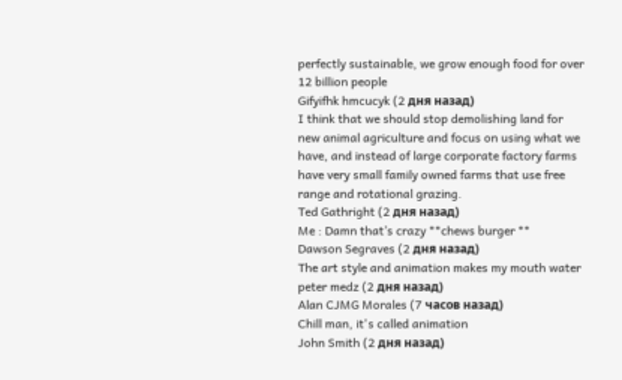perfectly sustainable, we grow enough food for over 12 billion people
Gifyifhk hmcucyk (2 дня назад)
I think that we should stop demolishing land for new animal agriculture and focus on using what we have, and instead of large corporate factory farms have very small family owned farms that use free range and rotational grazing.
Ted Gathright (2 дня назад)
Me : Damn that’s crazy **chews burger **
Dawson Segraves (2 дня назад)
The art style and animation makes my mouth water
peter medz (2 дня назад)
Alan CJMG Morales (7 часов назад)
Chill man, it's called animation
John Smith (2 дня назад)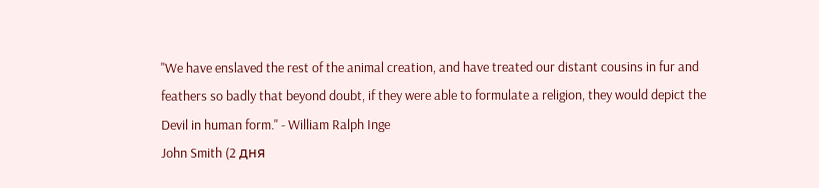"We have enslaved the rest of the animal creation, and have treated our distant cousins in fur and feathers so badly that beyond doubt, if they were able to formulate a religion, they would depict the Devil in human form." - William Ralph Inge
John Smith (2 дня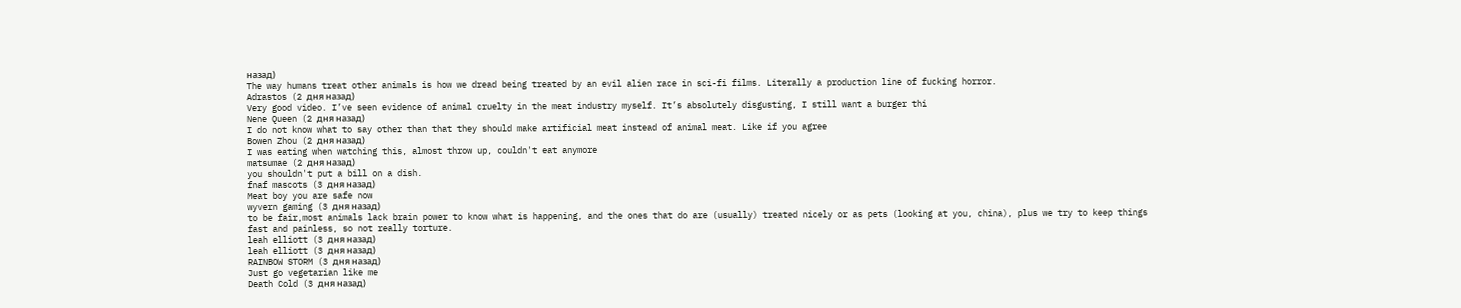назад)
The way humans treat other animals is how we dread being treated by an evil alien race in sci-fi films. Literally a production line of fucking horror.
Adrastos (2 дня назад)
Very good video. I’ve seen evidence of animal cruelty in the meat industry myself. It’s absolutely disgusting, I still want a burger thi
Nene Queen (2 дня назад)
I do not know what to say other than that they should make artificial meat instead of animal meat. Like if you agree
Bowen Zhou (2 дня назад)
I was eating when watching this, almost throw up, couldn't eat anymore
matsumae (2 дня назад)
you shouldn't put a bill on a dish.
fnaf mascots (3 дня назад)
Meat boy you are safe now
wyvern gaming (3 дня назад)
to be fair,most animals lack brain power to know what is happening, and the ones that do are (usually) treated nicely or as pets (looking at you, china), plus we try to keep things fast and painless, so not really torture.
leah elliott (3 дня назад)
leah elliott (3 дня назад)
RAINBOW STORM (3 дня назад)
Just go vegetarian like me
Death Cold (3 дня назад)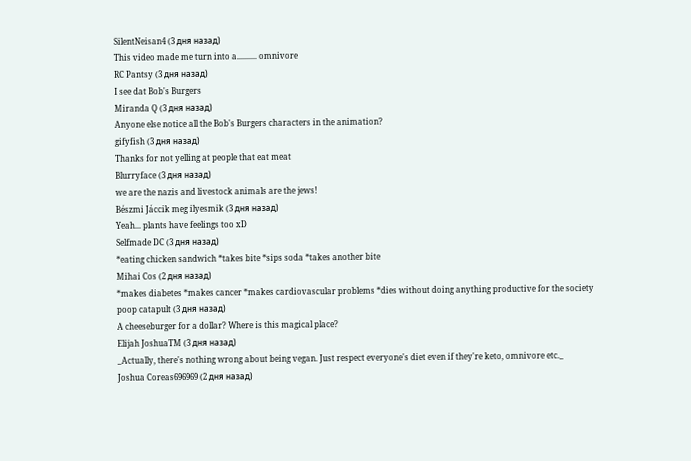SilentNeisan4 (3 дня назад)
This video made me turn into a.......... omnivore
RC Pantsy (3 дня назад)
I see dat Bob's Burgers
Miranda Q (3 дня назад)
Anyone else notice all the Bob's Burgers characters in the animation?
gifyfish (3 дня назад)
Thanks for not yelling at people that eat meat
Blurryface (3 дня назад)
we are the nazis and livestock animals are the jews!
Bészmi Jáccik meg ilyesmik (3 дня назад)
Yeah... plants have feelings too xD
Selfmade DC (3 дня назад)
*eating chicken sandwich *takes bite *sips soda *takes another bite
Mihai Cos (2 дня назад)
*makes diabetes *makes cancer *makes cardiovascular problems *dies without doing anything productive for the society
poop catapult (3 дня назад)
A cheeseburger for a dollar? Where is this magical place?
Elijah JoshuaTM (3 дня назад)
_Actually, there's nothing wrong about being vegan. Just respect everyone's diet even if they're keto, omnivore etc._
Joshua Coreas696969 (2 дня назад)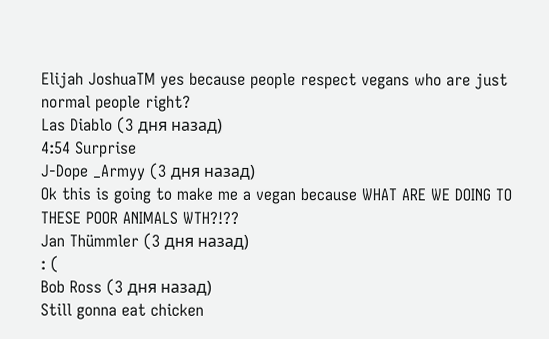Elijah JoshuaTM yes because people respect vegans who are just normal people right?
Las Diablo (3 дня назад)
4:54 Surprise
J-Dope _Armyy (3 дня назад)
Ok this is going to make me a vegan because WHAT ARE WE DOING TO THESE POOR ANIMALS WTH?!??
Jan Thümmler (3 дня назад)
: (
Bob Ross (3 дня назад)
Still gonna eat chicken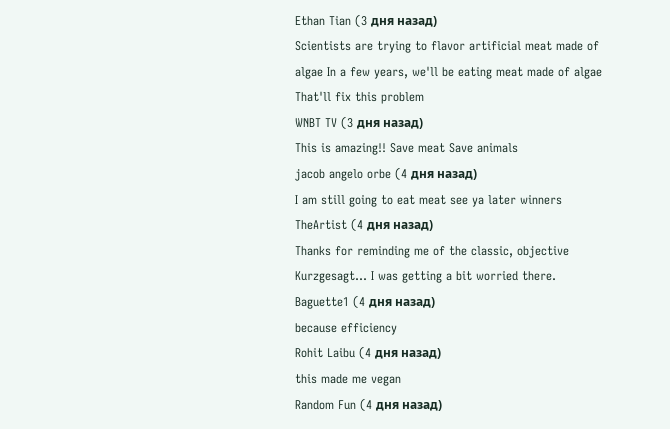Ethan Tian (3 дня назад)
Scientists are trying to flavor artificial meat made of algae In a few years, we'll be eating meat made of algae That'll fix this problem
WNBT TV (3 дня назад)
This is amazing!! Save meat Save animals
jacob angelo orbe (4 дня назад)
I am still going to eat meat see ya later winners
TheArtist (4 дня назад)
Thanks for reminding me of the classic, objective Kurzgesagt... I was getting a bit worried there.
Baguette1 (4 дня назад)
because efficiency
Rohit Laibu (4 дня назад)
this made me vegan
Random Fun (4 дня назад)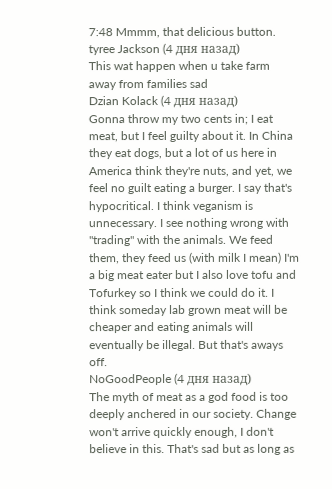7:48 Mmmm, that delicious button.
tyree Jackson (4 дня назад)
This wat happen when u take farm away from families sad
Dzian Kolack (4 дня назад)
Gonna throw my two cents in; I eat meat, but I feel guilty about it. In China they eat dogs, but a lot of us here in America think they're nuts, and yet, we feel no guilt eating a burger. I say that's hypocritical. I think veganism is unnecessary. I see nothing wrong with "trading" with the animals. We feed them, they feed us (with milk I mean) I'm a big meat eater but I also love tofu and Tofurkey so I think we could do it. I think someday lab grown meat will be cheaper and eating animals will eventually be illegal. But that's aways off.
NoGoodPeople (4 дня назад)
The myth of meat as a god food is too deeply anchered in our society. Change won't arrive quickly enough, I don't believe in this. That's sad but as long as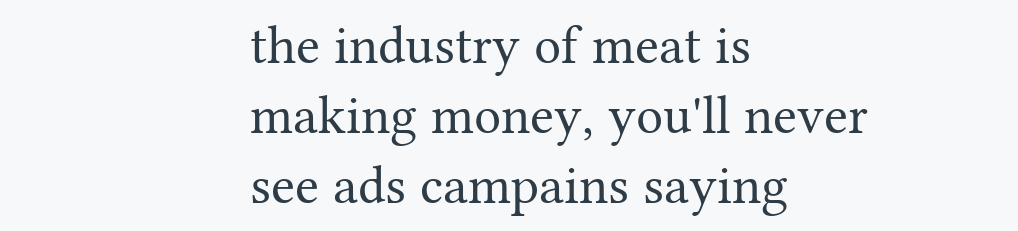the industry of meat is making money, you'll never see ads campains saying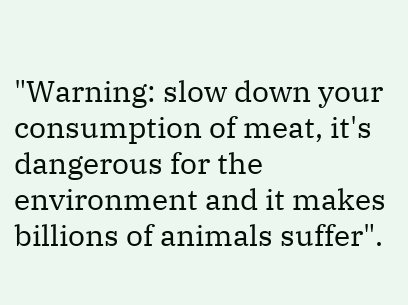"Warning: slow down your consumption of meat, it's dangerous for the environment and it makes billions of animals suffer".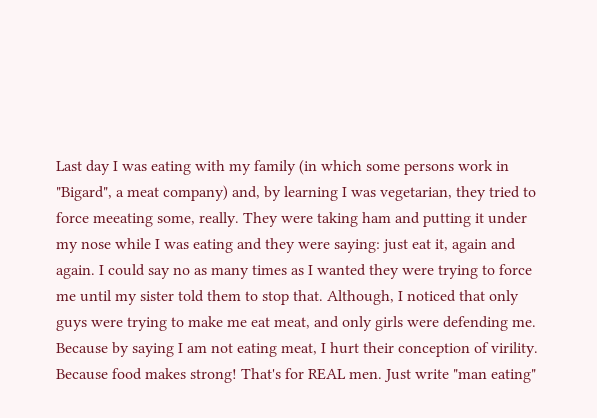Last day I was eating with my family (in which some persons work in "Bigard", a meat company) and, by learning I was vegetarian, they tried to force meeating some, really. They were taking ham and putting it under my nose while I was eating and they were saying: just eat it, again and again. I could say no as many times as I wanted they were trying to force me until my sister told them to stop that. Although, I noticed that only guys were trying to make me eat meat, and only girls were defending me. Because by saying I am not eating meat, I hurt their conception of virility. Because food makes strong! That's for REAL men. Just write "man eating"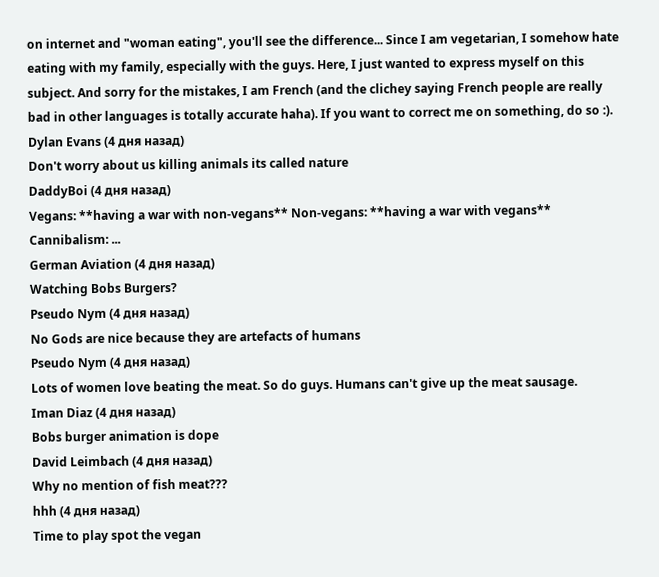on internet and "woman eating", you'll see the difference... Since I am vegetarian, I somehow hate eating with my family, especially with the guys. Here, I just wanted to express myself on this subject. And sorry for the mistakes, I am French (and the clichey saying French people are really bad in other languages is totally accurate haha). If you want to correct me on something, do so :).
Dylan Evans (4 дня назад)
Don't worry about us killing animals its called nature
DaddyBoi (4 дня назад)
Vegans: **having a war with non-vegans** Non-vegans: **having a war with vegans** Cannibalism: ...
German Aviation (4 дня назад)
Watching Bobs Burgers?
Pseudo Nym (4 дня назад)
No Gods are nice because they are artefacts of humans
Pseudo Nym (4 дня назад)
Lots of women love beating the meat. So do guys. Humans can't give up the meat sausage.
Iman Diaz (4 дня назад)
Bobs burger animation is dope
David Leimbach (4 дня назад)
Why no mention of fish meat???
hhh (4 дня назад)
Time to play spot the vegan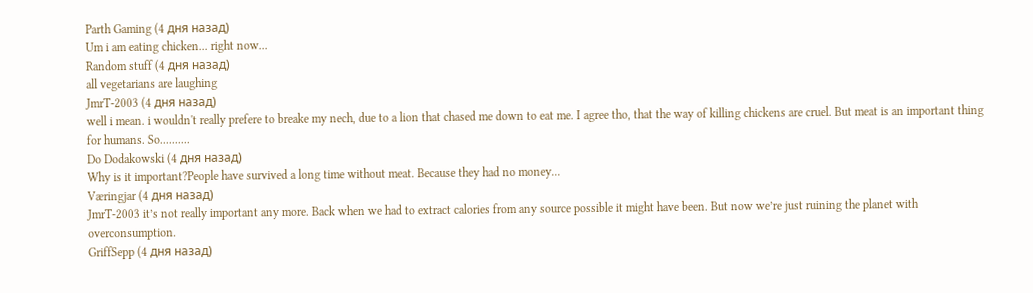Parth Gaming (4 дня назад)
Um i am eating chicken... right now...
Random stuff (4 дня назад)
all vegetarians are laughing
JmrT-2003 (4 дня назад)
well i mean. i wouldn't really prefere to breake my nech, due to a lion that chased me down to eat me. I agree tho, that the way of killing chickens are cruel. But meat is an important thing for humans. So..........
Do Dodakowski (4 дня назад)
Why is it important?People have survived a long time without meat. Because they had no money...
Væringjar (4 дня назад)
JmrT-2003 it’s not really important any more. Back when we had to extract calories from any source possible it might have been. But now we’re just ruining the planet with overconsumption.
GriffSepp (4 дня назад)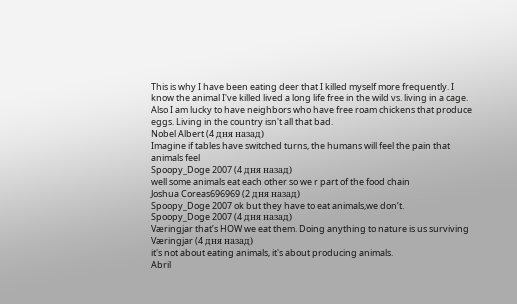This is why I have been eating deer that I killed myself more frequently. I know the animal I've killed lived a long life free in the wild vs. living in a cage. Also I am lucky to have neighbors who have free roam chickens that produce eggs. Living in the country isn't all that bad.
Nobel Albert (4 дня назад)
Imagine if tables have switched turns, the humans will feel the pain that animals feel
Spoopy_Doge 2007 (4 дня назад)
well some animals eat each other so we r part of the food chain
Joshua Coreas696969 (2 дня назад)
Spoopy_Doge 2007 ok but they have to eat animals,we don’t.
Spoopy_Doge 2007 (4 дня назад)
Væringjar that’s HOW we eat them. Doing anything to nature is us surviving
Væringjar (4 дня назад)
it's not about eating animals, it's about producing animals.
Abril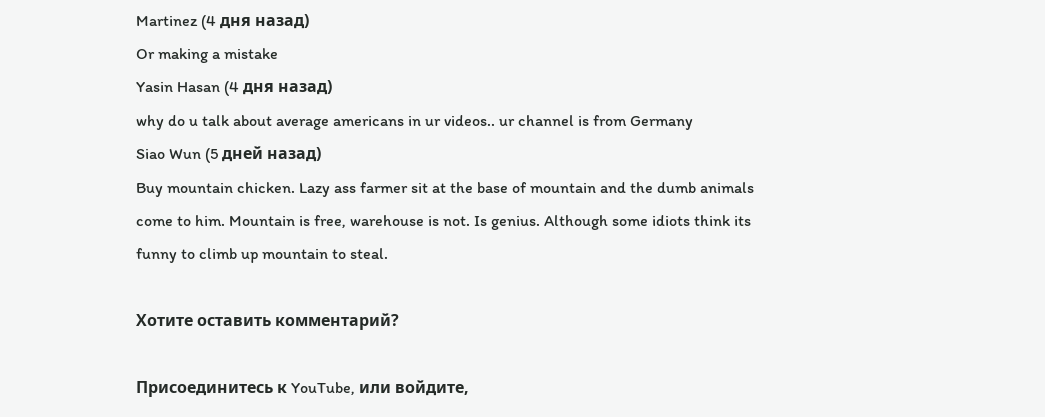Martinez (4 дня назад)
Or making a mistake
Yasin Hasan (4 дня назад)
why do u talk about average americans in ur videos.. ur channel is from Germany
Siao Wun (5 дней назад)
Buy mountain chicken. Lazy ass farmer sit at the base of mountain and the dumb animals come to him. Mountain is free, warehouse is not. Is genius. Although some idiots think its funny to climb up mountain to steal.

Хотите оставить комментарий?

Присоединитесь к YouTube, или войдите,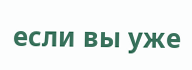если вы уже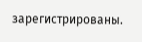зарегистрированы.